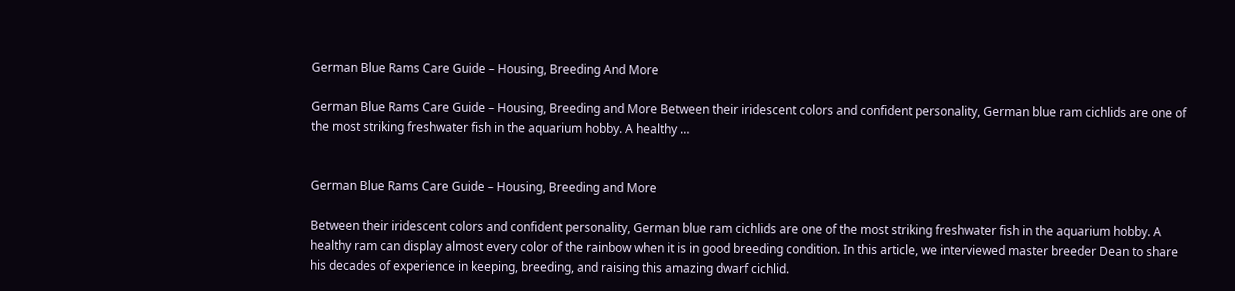German Blue Rams Care Guide – Housing, Breeding And More

German Blue Rams Care Guide – Housing, Breeding and More Between their iridescent colors and confident personality, German blue ram cichlids are one of the most striking freshwater fish in the aquarium hobby. A healthy …


German Blue Rams Care Guide – Housing, Breeding and More

Between their iridescent colors and confident personality, German blue ram cichlids are one of the most striking freshwater fish in the aquarium hobby. A healthy ram can display almost every color of the rainbow when it is in good breeding condition. In this article, we interviewed master breeder Dean to share his decades of experience in keeping, breeding, and raising this amazing dwarf cichlid.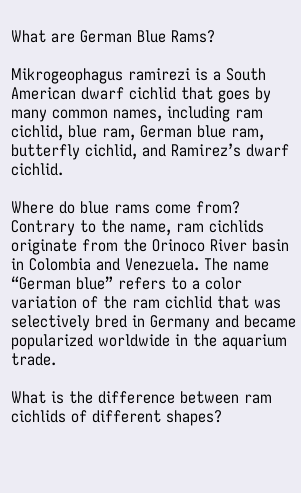What are German Blue Rams?

Mikrogeophagus ramirezi is a South American dwarf cichlid that goes by many common names, including ram cichlid, blue ram, German blue ram, butterfly cichlid, and Ramirez’s dwarf cichlid.

Where do blue rams come from? Contrary to the name, ram cichlids originate from the Orinoco River basin in Colombia and Venezuela. The name “German blue” refers to a color variation of the ram cichlid that was selectively bred in Germany and became popularized worldwide in the aquarium trade.

What is the difference between ram cichlids of different shapes?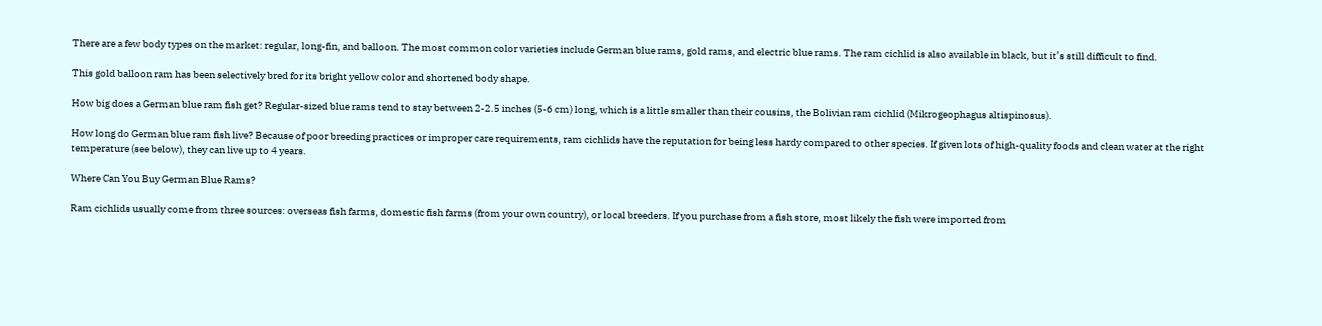There are a few body types on the market: regular, long-fin, and balloon. The most common color varieties include German blue rams, gold rams, and electric blue rams. The ram cichlid is also available in black, but it’s still difficult to find.

This gold balloon ram has been selectively bred for its bright yellow color and shortened body shape.

How big does a German blue ram fish get? Regular-sized blue rams tend to stay between 2-2.5 inches (5-6 cm) long, which is a little smaller than their cousins, the Bolivian ram cichlid (Mikrogeophagus altispinosus).

How long do German blue ram fish live? Because of poor breeding practices or improper care requirements, ram cichlids have the reputation for being less hardy compared to other species. If given lots of high-quality foods and clean water at the right temperature (see below), they can live up to 4 years.

Where Can You Buy German Blue Rams?

Ram cichlids usually come from three sources: overseas fish farms, domestic fish farms (from your own country), or local breeders. If you purchase from a fish store, most likely the fish were imported from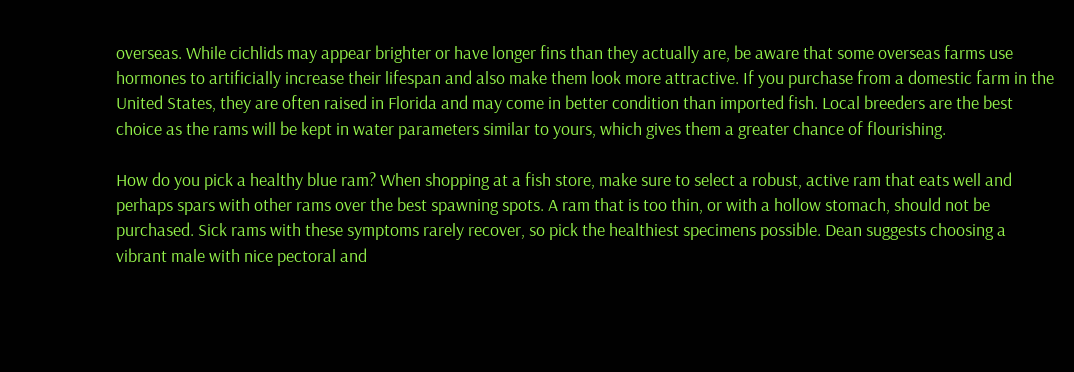overseas. While cichlids may appear brighter or have longer fins than they actually are, be aware that some overseas farms use hormones to artificially increase their lifespan and also make them look more attractive. If you purchase from a domestic farm in the United States, they are often raised in Florida and may come in better condition than imported fish. Local breeders are the best choice as the rams will be kept in water parameters similar to yours, which gives them a greater chance of flourishing.

How do you pick a healthy blue ram? When shopping at a fish store, make sure to select a robust, active ram that eats well and perhaps spars with other rams over the best spawning spots. A ram that is too thin, or with a hollow stomach, should not be purchased. Sick rams with these symptoms rarely recover, so pick the healthiest specimens possible. Dean suggests choosing a vibrant male with nice pectoral and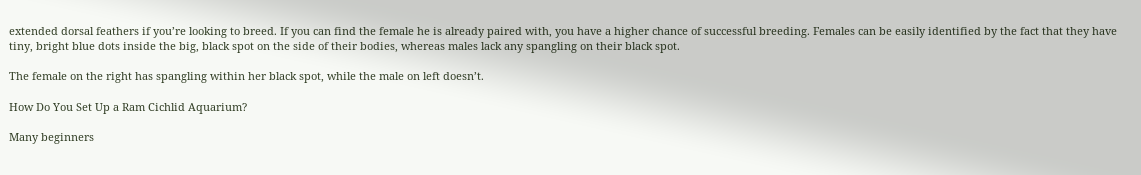extended dorsal feathers if you’re looking to breed. If you can find the female he is already paired with, you have a higher chance of successful breeding. Females can be easily identified by the fact that they have tiny, bright blue dots inside the big, black spot on the side of their bodies, whereas males lack any spangling on their black spot.

The female on the right has spangling within her black spot, while the male on left doesn’t.

How Do You Set Up a Ram Cichlid Aquarium?

Many beginners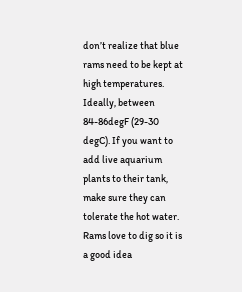don’t realize that blue rams need to be kept at high temperatures. Ideally, between 84-86degF (29-30 degC). If you want to add live aquarium plants to their tank, make sure they can tolerate the hot water. Rams love to dig so it is a good idea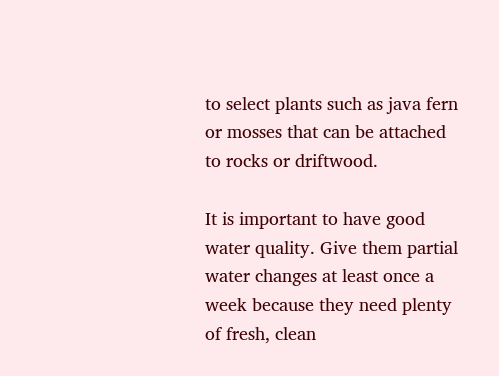to select plants such as java fern or mosses that can be attached to rocks or driftwood.

It is important to have good water quality. Give them partial water changes at least once a week because they need plenty of fresh, clean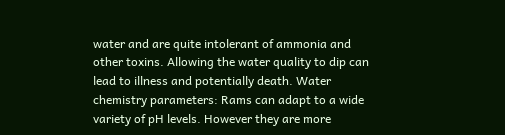water and are quite intolerant of ammonia and other toxins. Allowing the water quality to dip can lead to illness and potentially death. Water chemistry parameters: Rams can adapt to a wide variety of pH levels. However they are more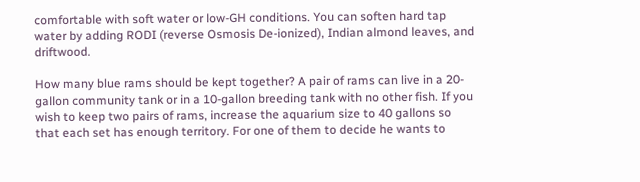comfortable with soft water or low-GH conditions. You can soften hard tap water by adding RODI (reverse Osmosis De-ionized), Indian almond leaves, and driftwood.

How many blue rams should be kept together? A pair of rams can live in a 20-gallon community tank or in a 10-gallon breeding tank with no other fish. If you wish to keep two pairs of rams, increase the aquarium size to 40 gallons so that each set has enough territory. For one of them to decide he wants to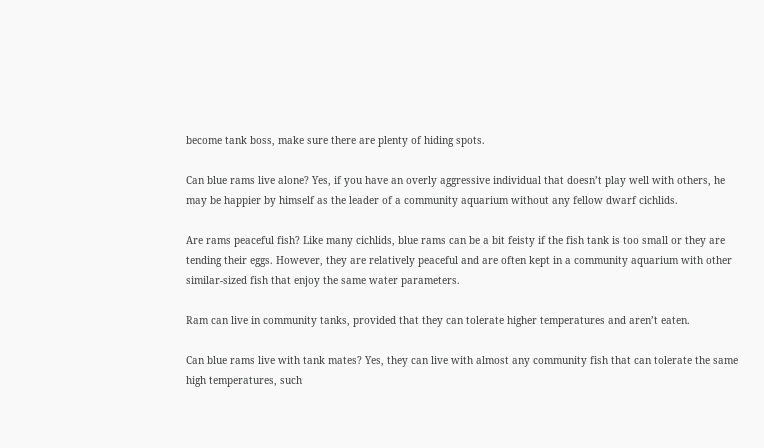become tank boss, make sure there are plenty of hiding spots.

Can blue rams live alone? Yes, if you have an overly aggressive individual that doesn’t play well with others, he may be happier by himself as the leader of a community aquarium without any fellow dwarf cichlids.

Are rams peaceful fish? Like many cichlids, blue rams can be a bit feisty if the fish tank is too small or they are tending their eggs. However, they are relatively peaceful and are often kept in a community aquarium with other similar-sized fish that enjoy the same water parameters.

Ram can live in community tanks, provided that they can tolerate higher temperatures and aren’t eaten.

Can blue rams live with tank mates? Yes, they can live with almost any community fish that can tolerate the same high temperatures, such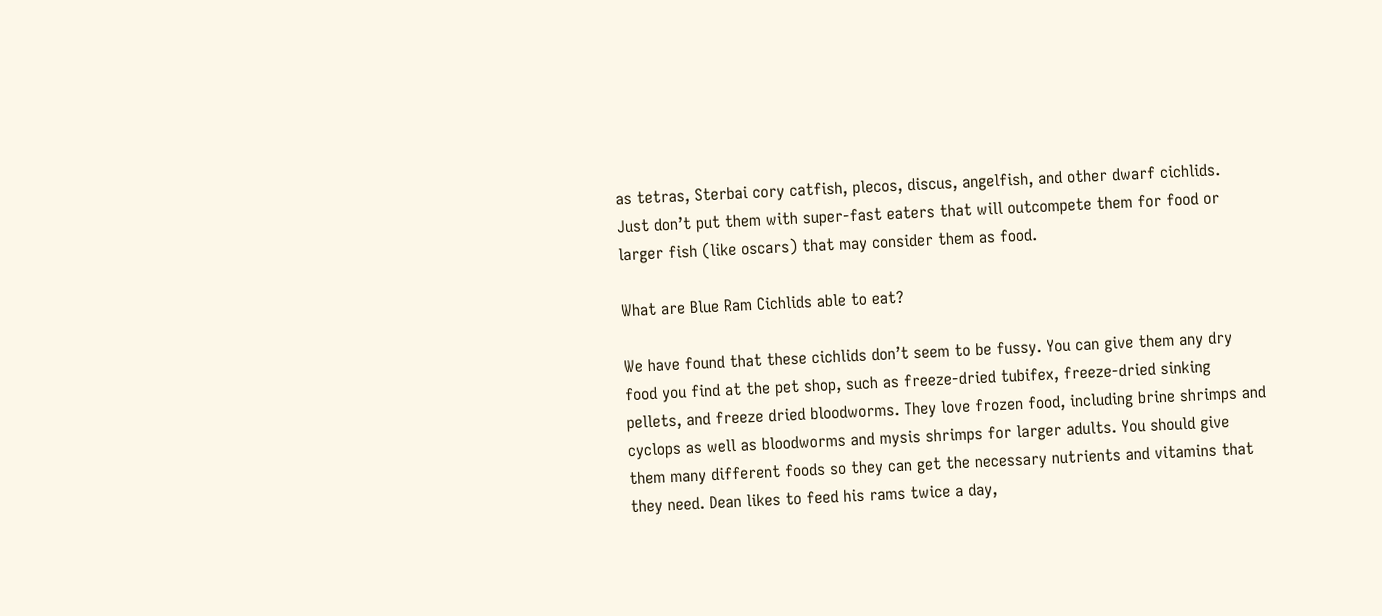as tetras, Sterbai cory catfish, plecos, discus, angelfish, and other dwarf cichlids. Just don’t put them with super-fast eaters that will outcompete them for food or larger fish (like oscars) that may consider them as food.

What are Blue Ram Cichlids able to eat?

We have found that these cichlids don’t seem to be fussy. You can give them any dry food you find at the pet shop, such as freeze-dried tubifex, freeze-dried sinking pellets, and freeze dried bloodworms. They love frozen food, including brine shrimps and cyclops as well as bloodworms and mysis shrimps for larger adults. You should give them many different foods so they can get the necessary nutrients and vitamins that they need. Dean likes to feed his rams twice a day,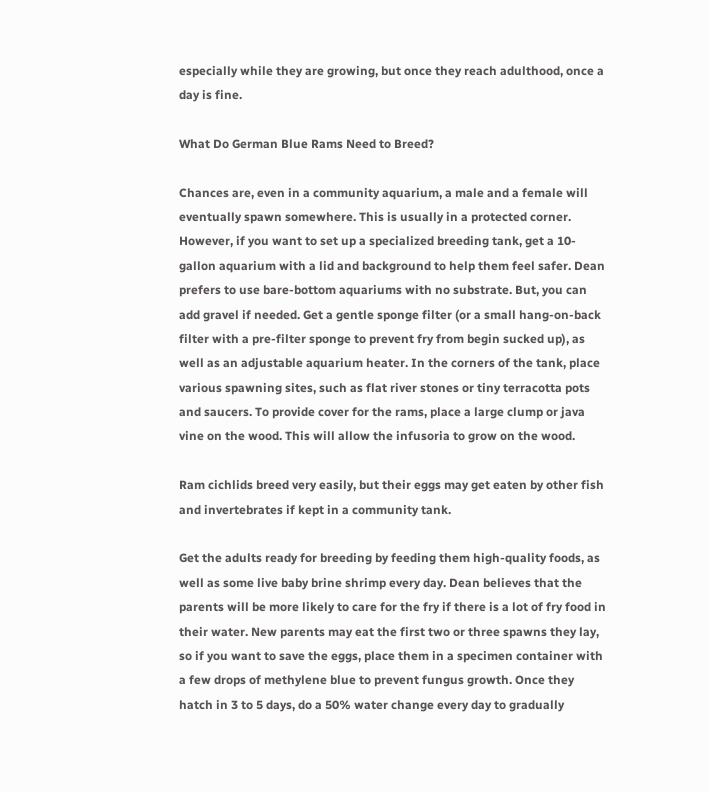especially while they are growing, but once they reach adulthood, once a day is fine.

What Do German Blue Rams Need to Breed?

Chances are, even in a community aquarium, a male and a female will eventually spawn somewhere. This is usually in a protected corner. However, if you want to set up a specialized breeding tank, get a 10-gallon aquarium with a lid and background to help them feel safer. Dean prefers to use bare-bottom aquariums with no substrate. But, you can add gravel if needed. Get a gentle sponge filter (or a small hang-on-back filter with a pre-filter sponge to prevent fry from begin sucked up), as well as an adjustable aquarium heater. In the corners of the tank, place various spawning sites, such as flat river stones or tiny terracotta pots and saucers. To provide cover for the rams, place a large clump or java vine on the wood. This will allow the infusoria to grow on the wood.

Ram cichlids breed very easily, but their eggs may get eaten by other fish and invertebrates if kept in a community tank.

Get the adults ready for breeding by feeding them high-quality foods, as well as some live baby brine shrimp every day. Dean believes that the parents will be more likely to care for the fry if there is a lot of fry food in their water. New parents may eat the first two or three spawns they lay, so if you want to save the eggs, place them in a specimen container with a few drops of methylene blue to prevent fungus growth. Once they hatch in 3 to 5 days, do a 50% water change every day to gradually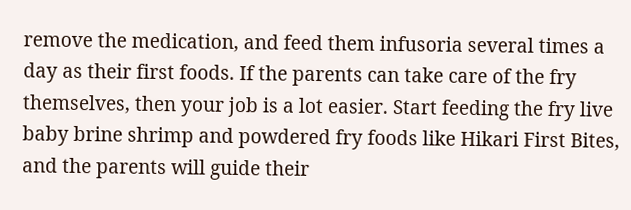remove the medication, and feed them infusoria several times a day as their first foods. If the parents can take care of the fry themselves, then your job is a lot easier. Start feeding the fry live baby brine shrimp and powdered fry foods like Hikari First Bites, and the parents will guide their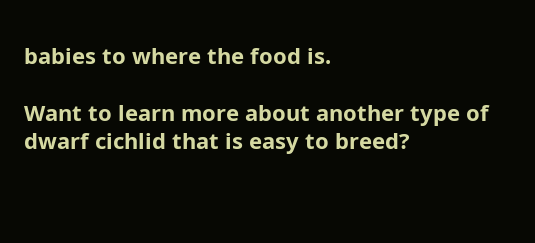babies to where the food is.

Want to learn more about another type of dwarf cichlid that is easy to breed?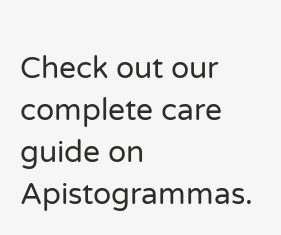Check out our complete care guide on Apistogrammas.